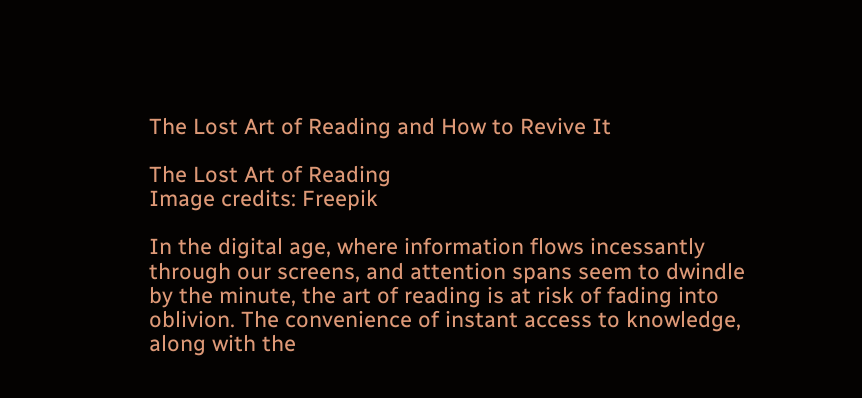The Lost Art of Reading and How to Revive It

The Lost Art of Reading
Image credits: Freepik

In the digital age, where information flows incessantly through our screens, and attention spans seem to dwindle by the minute, the art of reading is at risk of fading into oblivion. The convenience of instant access to knowledge, along with the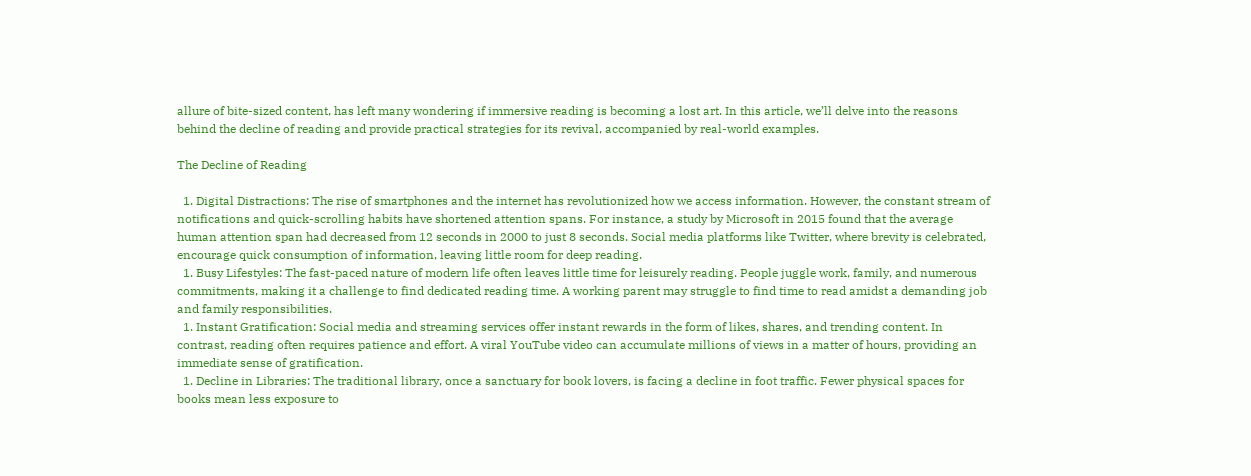allure of bite-sized content, has left many wondering if immersive reading is becoming a lost art. In this article, we’ll delve into the reasons behind the decline of reading and provide practical strategies for its revival, accompanied by real-world examples.

The Decline of Reading

  1. Digital Distractions: The rise of smartphones and the internet has revolutionized how we access information. However, the constant stream of notifications and quick-scrolling habits have shortened attention spans. For instance, a study by Microsoft in 2015 found that the average human attention span had decreased from 12 seconds in 2000 to just 8 seconds. Social media platforms like Twitter, where brevity is celebrated, encourage quick consumption of information, leaving little room for deep reading.
  1. Busy Lifestyles: The fast-paced nature of modern life often leaves little time for leisurely reading. People juggle work, family, and numerous commitments, making it a challenge to find dedicated reading time. A working parent may struggle to find time to read amidst a demanding job and family responsibilities.
  1. Instant Gratification: Social media and streaming services offer instant rewards in the form of likes, shares, and trending content. In contrast, reading often requires patience and effort. A viral YouTube video can accumulate millions of views in a matter of hours, providing an immediate sense of gratification.
  1. Decline in Libraries: The traditional library, once a sanctuary for book lovers, is facing a decline in foot traffic. Fewer physical spaces for books mean less exposure to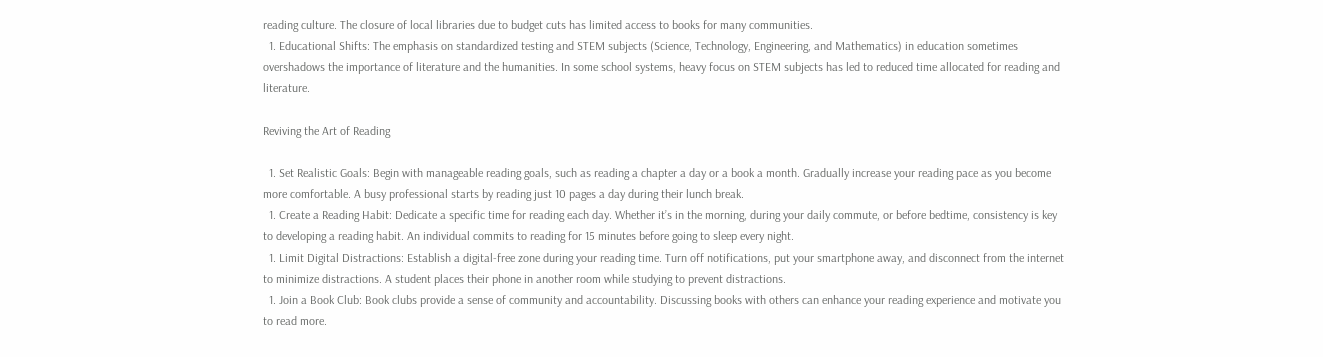reading culture. The closure of local libraries due to budget cuts has limited access to books for many communities.
  1. Educational Shifts: The emphasis on standardized testing and STEM subjects (Science, Technology, Engineering, and Mathematics) in education sometimes overshadows the importance of literature and the humanities. In some school systems, heavy focus on STEM subjects has led to reduced time allocated for reading and literature.

Reviving the Art of Reading

  1. Set Realistic Goals: Begin with manageable reading goals, such as reading a chapter a day or a book a month. Gradually increase your reading pace as you become more comfortable. A busy professional starts by reading just 10 pages a day during their lunch break.
  1. Create a Reading Habit: Dedicate a specific time for reading each day. Whether it’s in the morning, during your daily commute, or before bedtime, consistency is key to developing a reading habit. An individual commits to reading for 15 minutes before going to sleep every night.
  1. Limit Digital Distractions: Establish a digital-free zone during your reading time. Turn off notifications, put your smartphone away, and disconnect from the internet to minimize distractions. A student places their phone in another room while studying to prevent distractions.
  1. Join a Book Club: Book clubs provide a sense of community and accountability. Discussing books with others can enhance your reading experience and motivate you to read more.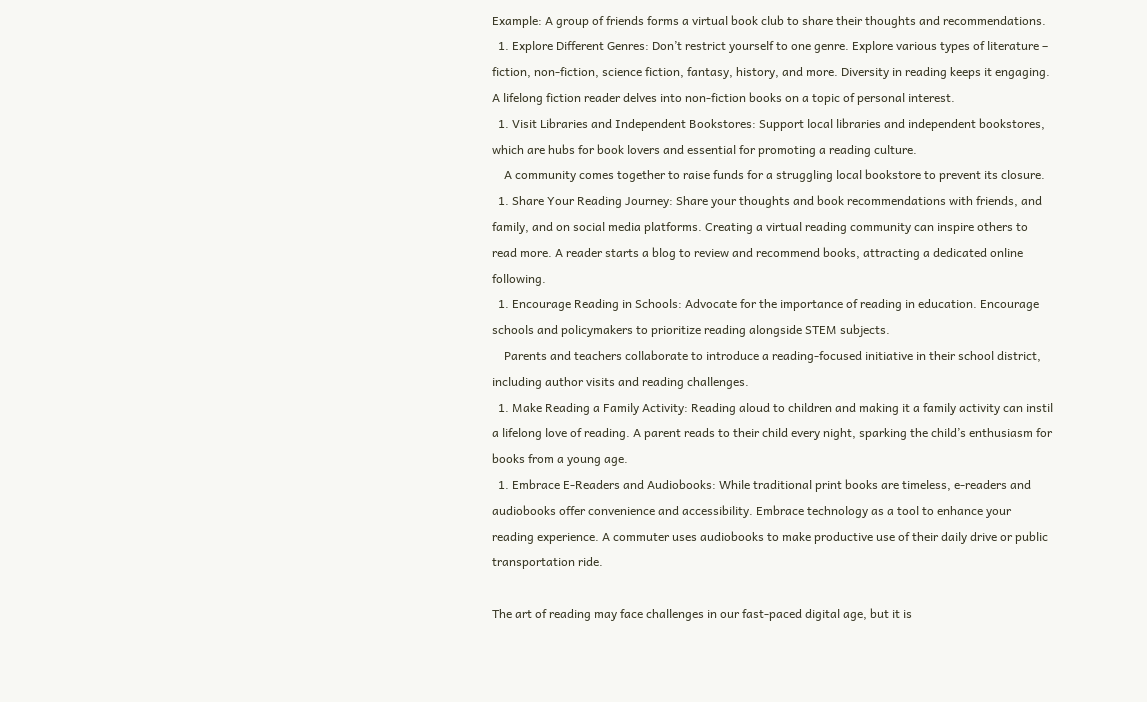Example: A group of friends forms a virtual book club to share their thoughts and recommendations.
  1. Explore Different Genres: Don’t restrict yourself to one genre. Explore various types of literature – fiction, non-fiction, science fiction, fantasy, history, and more. Diversity in reading keeps it engaging. A lifelong fiction reader delves into non-fiction books on a topic of personal interest.
  1. Visit Libraries and Independent Bookstores: Support local libraries and independent bookstores, which are hubs for book lovers and essential for promoting a reading culture.
    A community comes together to raise funds for a struggling local bookstore to prevent its closure.
  1. Share Your Reading Journey: Share your thoughts and book recommendations with friends, and family, and on social media platforms. Creating a virtual reading community can inspire others to read more. A reader starts a blog to review and recommend books, attracting a dedicated online following.
  1. Encourage Reading in Schools: Advocate for the importance of reading in education. Encourage schools and policymakers to prioritize reading alongside STEM subjects.
    Parents and teachers collaborate to introduce a reading-focused initiative in their school district, including author visits and reading challenges.
  1. Make Reading a Family Activity: Reading aloud to children and making it a family activity can instil a lifelong love of reading. A parent reads to their child every night, sparking the child’s enthusiasm for books from a young age.
  1. Embrace E-Readers and Audiobooks: While traditional print books are timeless, e-readers and audiobooks offer convenience and accessibility. Embrace technology as a tool to enhance your reading experience. A commuter uses audiobooks to make productive use of their daily drive or public transportation ride.

The art of reading may face challenges in our fast-paced digital age, but it is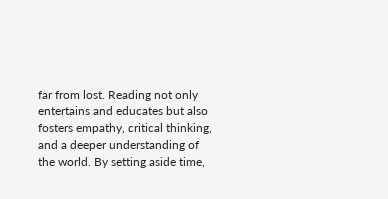far from lost. Reading not only entertains and educates but also fosters empathy, critical thinking, and a deeper understanding of the world. By setting aside time,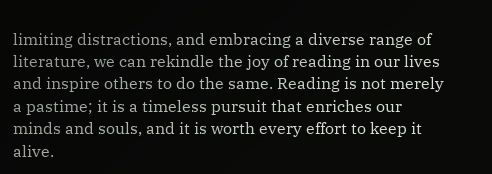limiting distractions, and embracing a diverse range of literature, we can rekindle the joy of reading in our lives and inspire others to do the same. Reading is not merely a pastime; it is a timeless pursuit that enriches our minds and souls, and it is worth every effort to keep it alive.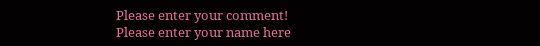Please enter your comment!
Please enter your name here